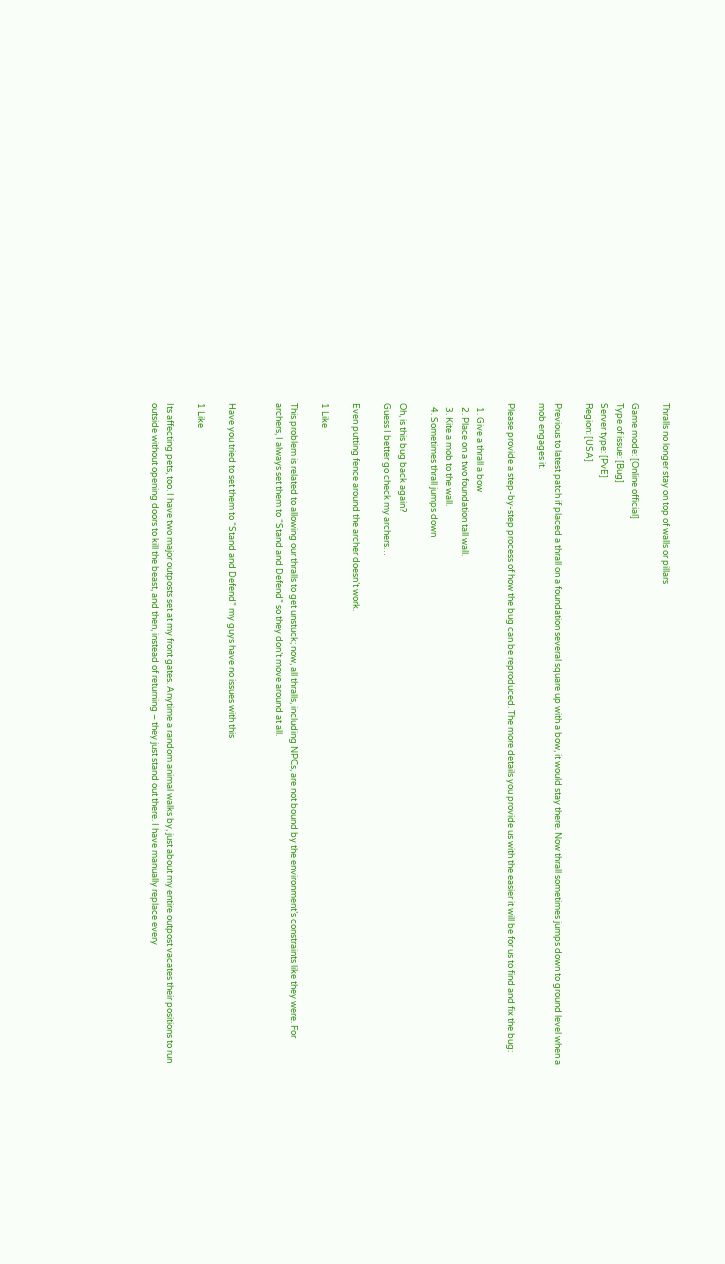Thralls no longer stay on top of walls or pillars

Game mode: [Online official]
Type of issue: [Bug]
Server type: [PvE]
Region: [USA]

Previous to latest patch if placed a thrall on a foundation several square up with a bow, it would stay there. Now thrall sometimes jumps down to ground level when a mob engages it.

Please provide a step-by-step process of how the bug can be reproduced. The more details you provide us with the easier it will be for us to find and fix the bug:

  1. Give a thrall a bow
  2. Place on a two foundation tall wall.
  3. Kite a mob to the wall.
  4. Sometimes thrall jumps down

Oh, is this bug back again?
Guess I better go check my archers…

Even putting fence around the archer doesn’t work.

1 Like

This problem is related to allowing our thralls to get unstuck; now, all thralls, including NPCs, are not bound by the environment’s constraints like they were. For archers, I always set them to “Stand and Defend” so they don’t move around at all.


Have you tried to set them to “Stand and Defend” my guys have no issues with this

1 Like

Its affecting pets, too. I have two major outposts set at my front gates. Anytime a random animal walks by, just about my entire outpost vacates their positions to run outside without opening doors to kill the beast, and then, instead of returning – they just stand out there. I have manually replace every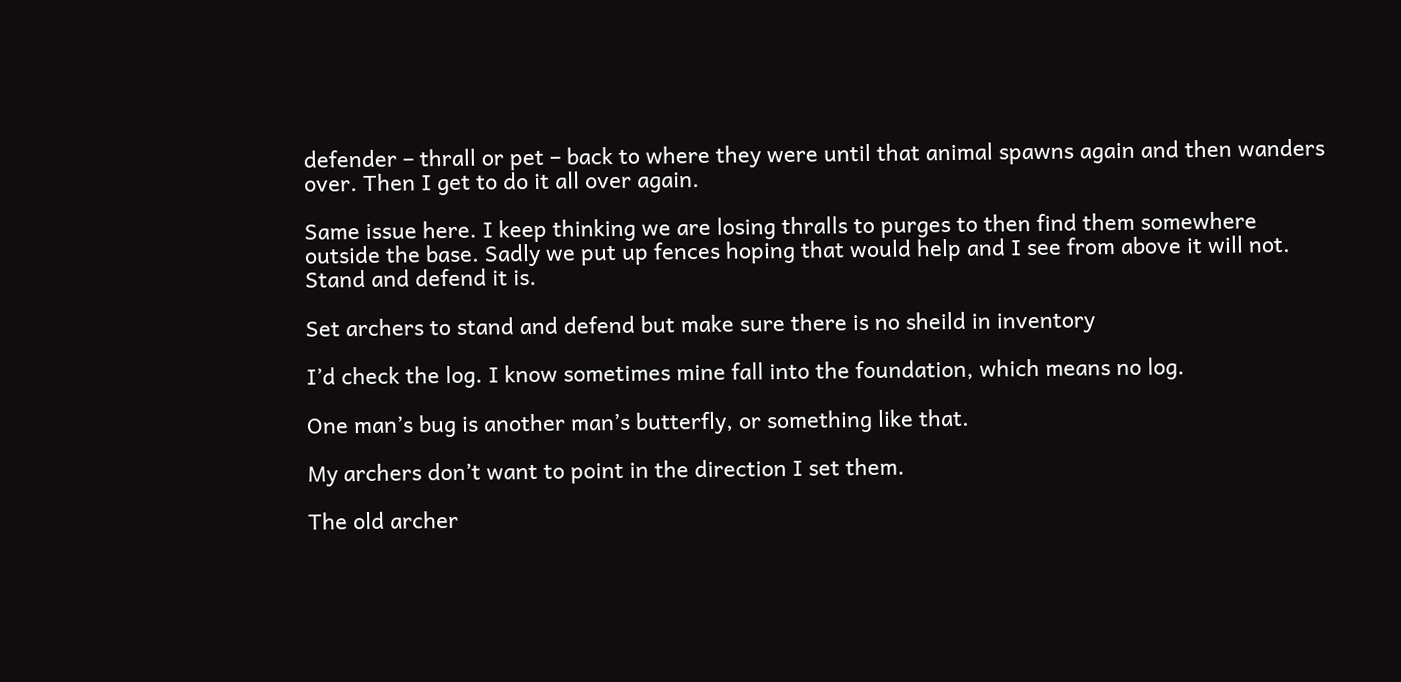defender – thrall or pet – back to where they were until that animal spawns again and then wanders over. Then I get to do it all over again.

Same issue here. I keep thinking we are losing thralls to purges to then find them somewhere outside the base. Sadly we put up fences hoping that would help and I see from above it will not. Stand and defend it is.

Set archers to stand and defend but make sure there is no sheild in inventory

I’d check the log. I know sometimes mine fall into the foundation, which means no log.

One man’s bug is another man’s butterfly, or something like that.

My archers don’t want to point in the direction I set them.

The old archer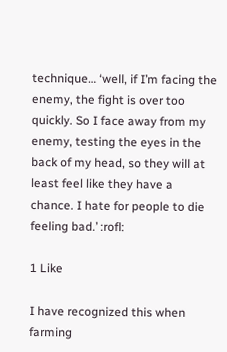technique… ‘well, if I’m facing the enemy, the fight is over too quickly. So I face away from my enemy, testing the eyes in the back of my head, so they will at least feel like they have a chance. I hate for people to die feeling bad.’ :rofl:

1 Like

I have recognized this when farming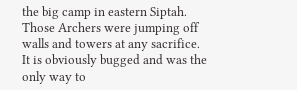the big camp in eastern Siptah. Those Archers were jumping off walls and towers at any sacrifice.
It is obviously bugged and was the only way to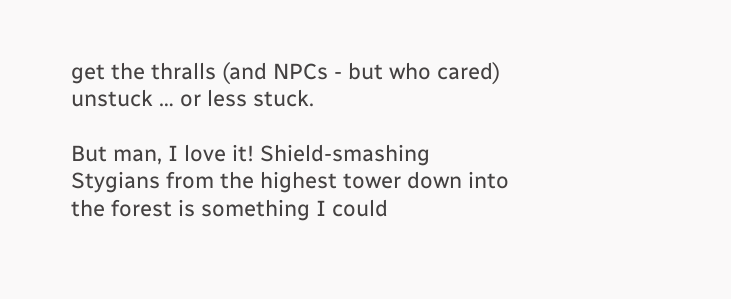get the thralls (and NPCs - but who cared) unstuck … or less stuck.

But man, I love it! Shield-smashing Stygians from the highest tower down into the forest is something I could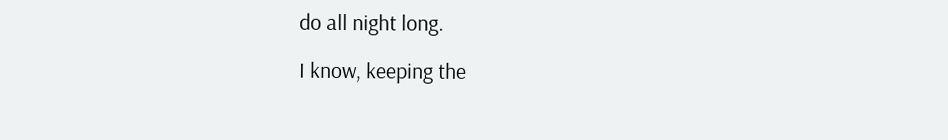do all night long.

I know, keeping the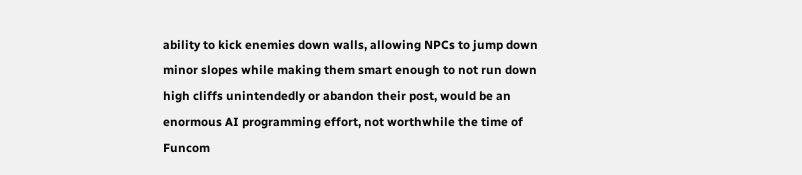ability to kick enemies down walls, allowing NPCs to jump down minor slopes while making them smart enough to not run down high cliffs unintendedly or abandon their post, would be an enormous AI programming effort, not worthwhile the time of Funcom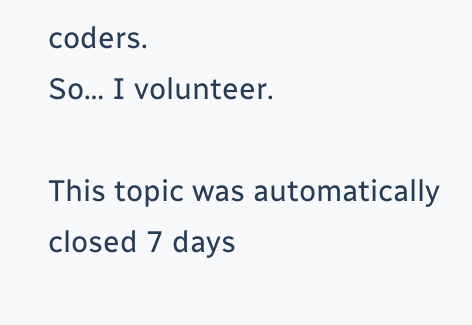coders.
So… I volunteer.

This topic was automatically closed 7 days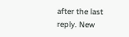after the last reply. New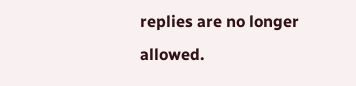replies are no longer allowed.